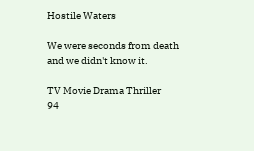Hostile Waters

We were seconds from death and we didn't know it.

TV Movie Drama Thriller
94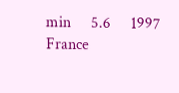min     5.6     1997     France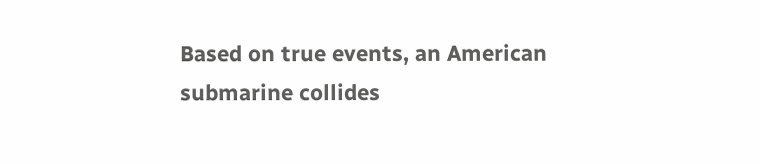Based on true events, an American submarine collides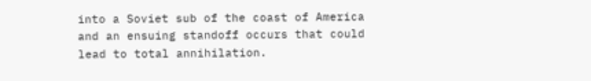into a Soviet sub of the coast of America and an ensuing standoff occurs that could lead to total annihilation.